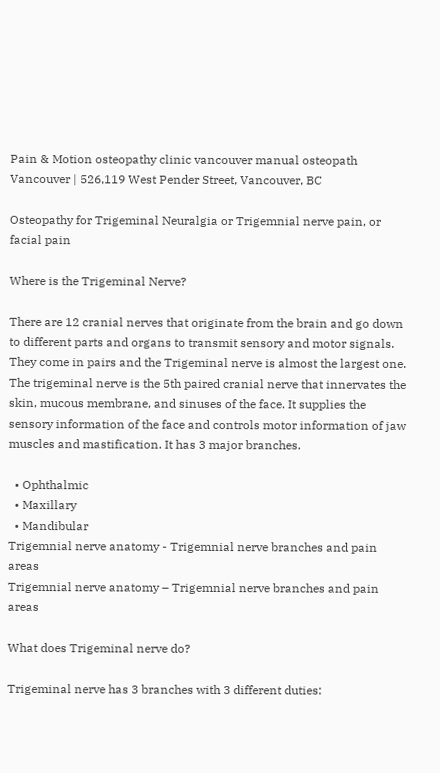Pain & Motion osteopathy clinic vancouver manual osteopath Vancouver | 526,119 West Pender Street, Vancouver, BC

Osteopathy for Trigeminal Neuralgia or Trigemnial nerve pain, or facial pain

Where is the Trigeminal Nerve?

There are 12 cranial nerves that originate from the brain and go down to different parts and organs to transmit sensory and motor signals. They come in pairs and the Trigeminal nerve is almost the largest one. The trigeminal nerve is the 5th paired cranial nerve that innervates the skin, mucous membrane, and sinuses of the face. It supplies the sensory information of the face and controls motor information of jaw muscles and mastification. It has 3 major branches.

  • Ophthalmic
  • Maxillary
  • Mandibular
Trigemnial nerve anatomy - Trigemnial nerve branches and pain areas
Trigemnial nerve anatomy – Trigemnial nerve branches and pain areas

What does Trigeminal nerve do?

Trigeminal nerve has 3 branches with 3 different duties: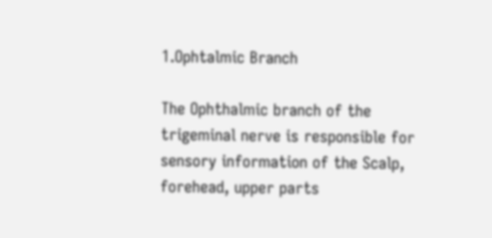1.Ophtalmic Branch

The Ophthalmic branch of the trigeminal nerve is responsible for sensory information of the Scalp, forehead, upper parts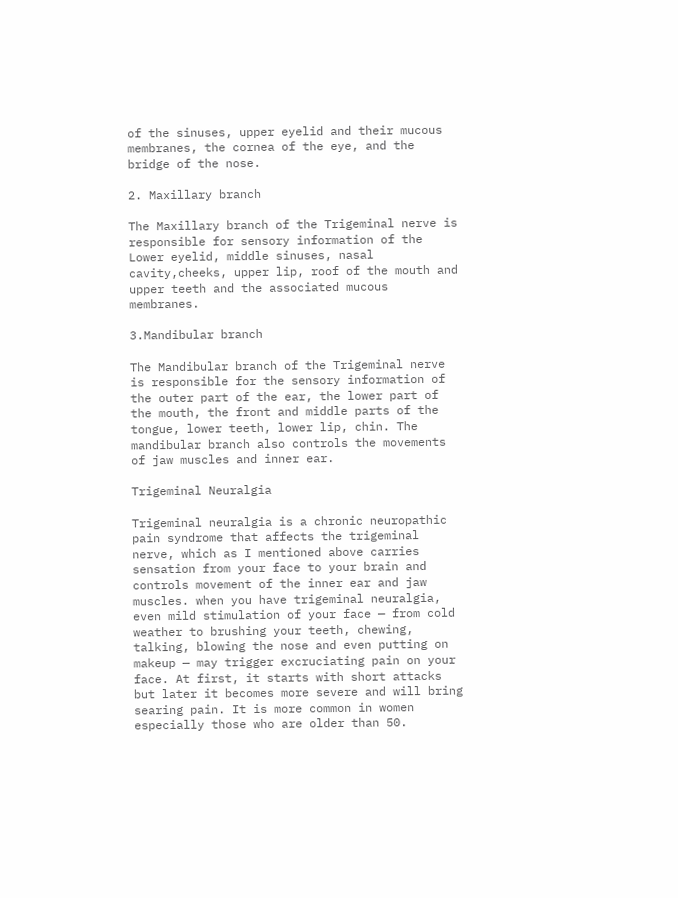of the sinuses, upper eyelid and their mucous membranes, the cornea of the eye, and the bridge of the nose.

2. Maxillary branch

The Maxillary branch of the Trigeminal nerve is responsible for sensory information of the Lower eyelid, middle sinuses, nasal cavity,cheeks, upper lip, roof of the mouth and upper teeth and the associated mucous membranes.

3.Mandibular branch

The Mandibular branch of the Trigeminal nerve is responsible for the sensory information of the outer part of the ear, the lower part of the mouth, the front and middle parts of the tongue, lower teeth, lower lip, chin. The mandibular branch also controls the movements of jaw muscles and inner ear.

Trigeminal Neuralgia

Trigeminal neuralgia is a chronic neuropathic pain syndrome that affects the trigeminal nerve, which as I mentioned above carries sensation from your face to your brain and controls movement of the inner ear and jaw muscles. when you have trigeminal neuralgia, even mild stimulation of your face — from cold weather to brushing your teeth, chewing, talking, blowing the nose and even putting on makeup — may trigger excruciating pain on your face. At first, it starts with short attacks but later it becomes more severe and will bring searing pain. It is more common in women especially those who are older than 50.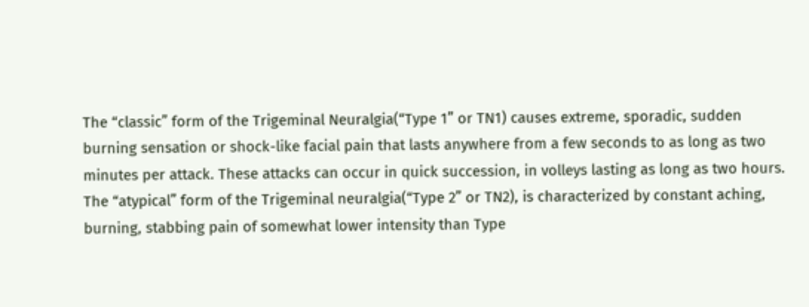The “classic” form of the Trigeminal Neuralgia(“Type 1” or TN1) causes extreme, sporadic, sudden burning sensation or shock-like facial pain that lasts anywhere from a few seconds to as long as two minutes per attack. These attacks can occur in quick succession, in volleys lasting as long as two hours. The “atypical” form of the Trigeminal neuralgia(“Type 2” or TN2), is characterized by constant aching, burning, stabbing pain of somewhat lower intensity than Type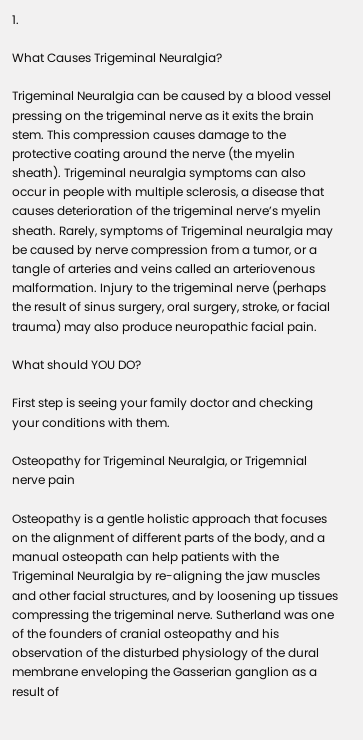1.

What Causes Trigeminal Neuralgia?

Trigeminal Neuralgia can be caused by a blood vessel pressing on the trigeminal nerve as it exits the brain stem. This compression causes damage to the protective coating around the nerve (the myelin sheath). Trigeminal neuralgia symptoms can also occur in people with multiple sclerosis, a disease that causes deterioration of the trigeminal nerve’s myelin sheath. Rarely, symptoms of Trigeminal neuralgia may be caused by nerve compression from a tumor, or a tangle of arteries and veins called an arteriovenous malformation. Injury to the trigeminal nerve (perhaps the result of sinus surgery, oral surgery, stroke, or facial trauma) may also produce neuropathic facial pain.

What should YOU DO?

First step is seeing your family doctor and checking your conditions with them.

Osteopathy for Trigeminal Neuralgia, or Trigemnial nerve pain

Osteopathy is a gentle holistic approach that focuses on the alignment of different parts of the body, and a manual osteopath can help patients with the Trigeminal Neuralgia by re-aligning the jaw muscles and other facial structures, and by loosening up tissues compressing the trigeminal nerve. Sutherland was one of the founders of cranial osteopathy and his observation of the disturbed physiology of the dural membrane enveloping the Gasserian ganglion as a result of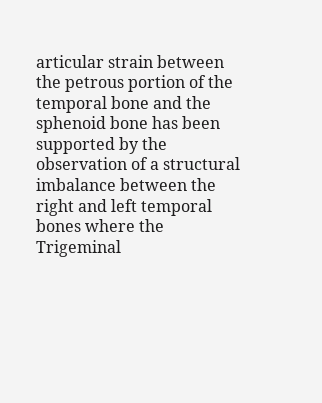articular strain between the petrous portion of the temporal bone and the sphenoid bone has been supported by the observation of a structural imbalance between the right and left temporal bones where the Trigeminal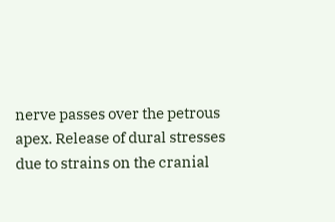nerve passes over the petrous apex. Release of dural stresses due to strains on the cranial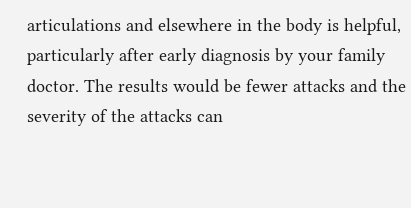articulations and elsewhere in the body is helpful, particularly after early diagnosis by your family doctor. The results would be fewer attacks and the severity of the attacks can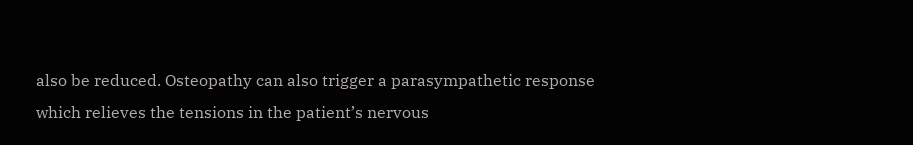also be reduced. Osteopathy can also trigger a parasympathetic response which relieves the tensions in the patient’s nervous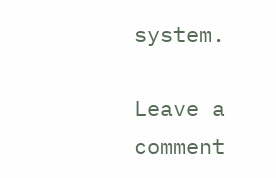system.

Leave a comment